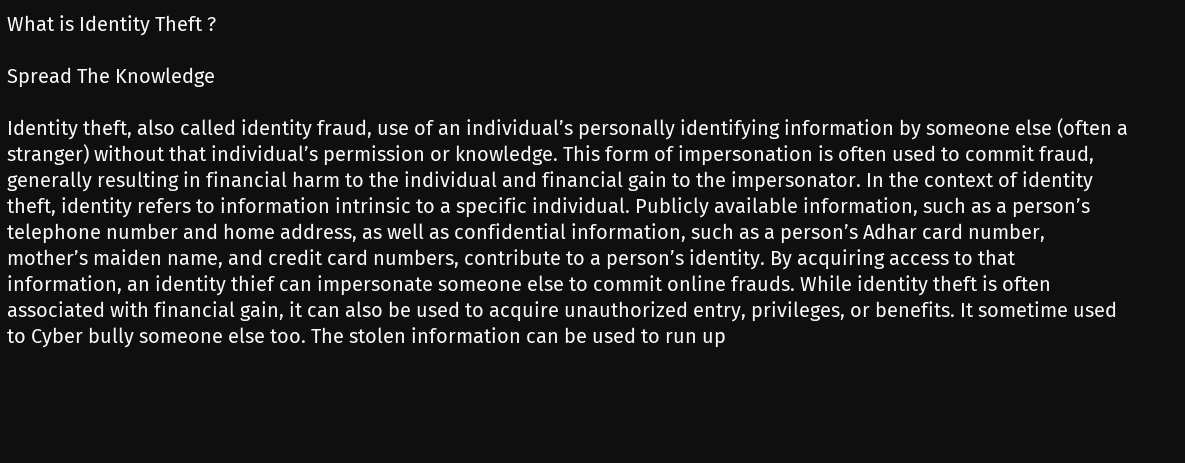What is Identity Theft ?

Spread The Knowledge

Identity theft, also called identity fraud, use of an individual’s personally identifying information by someone else (often a stranger) without that individual’s permission or knowledge. This form of impersonation is often used to commit fraud, generally resulting in financial harm to the individual and financial gain to the impersonator. In the context of identity theft, identity refers to information intrinsic to a specific individual. Publicly available information, such as a person’s telephone number and home address, as well as confidential information, such as a person’s Adhar card number, mother’s maiden name, and credit card numbers, contribute to a person’s identity. By acquiring access to that information, an identity thief can impersonate someone else to commit online frauds. While identity theft is often associated with financial gain, it can also be used to acquire unauthorized entry, privileges, or benefits. It sometime used to Cyber bully someone else too. The stolen information can be used to run up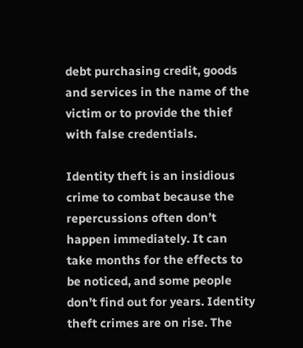debt purchasing credit, goods and services in the name of the victim or to provide the thief with false credentials.

Identity theft is an insidious crime to combat because the repercussions often don’t happen immediately. It can take months for the effects to be noticed, and some people don’t find out for years. Identity theft crimes are on rise. The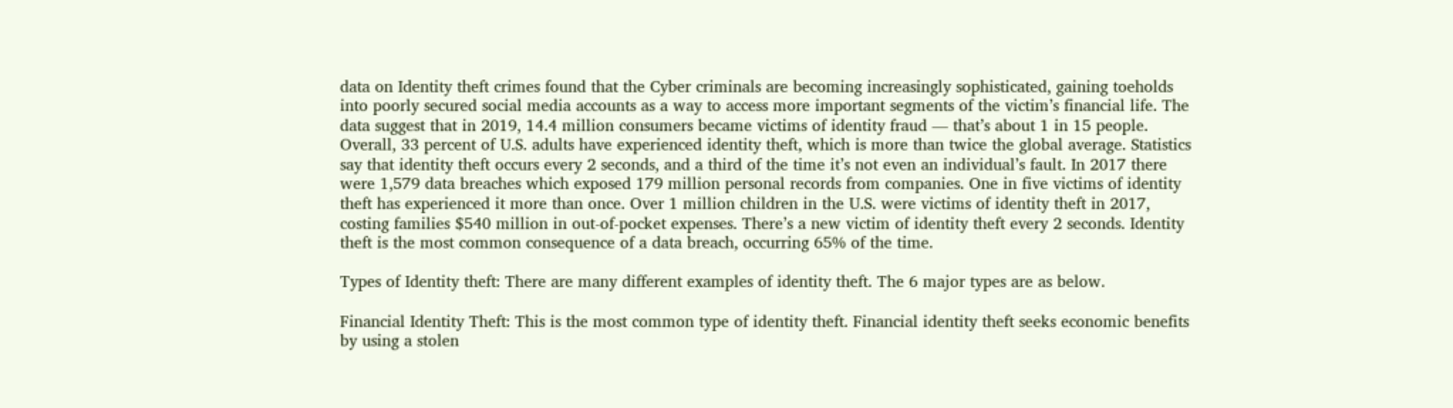data on Identity theft crimes found that the Cyber criminals are becoming increasingly sophisticated, gaining toeholds into poorly secured social media accounts as a way to access more important segments of the victim’s financial life. The data suggest that in 2019, 14.4 million consumers became victims of identity fraud — that’s about 1 in 15 people. Overall, 33 percent of U.S. adults have experienced identity theft, which is more than twice the global average. Statistics say that identity theft occurs every 2 seconds, and a third of the time it’s not even an individual’s fault. In 2017 there were 1,579 data breaches which exposed 179 million personal records from companies. One in five victims of identity theft has experienced it more than once. Over 1 million children in the U.S. were victims of identity theft in 2017, costing families $540 million in out-of-pocket expenses. There’s a new victim of identity theft every 2 seconds. Identity theft is the most common consequence of a data breach, occurring 65% of the time.

Types of Identity theft: There are many different examples of identity theft. The 6 major types are as below.

Financial Identity Theft: This is the most common type of identity theft. Financial identity theft seeks economic benefits by using a stolen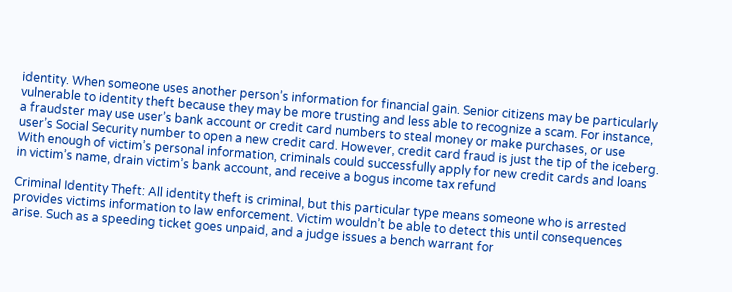identity. When someone uses another person’s information for financial gain. Senior citizens may be particularly vulnerable to identity theft because they may be more trusting and less able to recognize a scam. For instance, a fraudster may use user’s bank account or credit card numbers to steal money or make purchases, or use user’s Social Security number to open a new credit card. However, credit card fraud is just the tip of the iceberg. With enough of victim’s personal information, criminals could successfully apply for new credit cards and loans in victim’s name, drain victim’s bank account, and receive a bogus income tax refund

Criminal Identity Theft: All identity theft is criminal, but this particular type means someone who is arrested provides victims information to law enforcement. Victim wouldn’t be able to detect this until consequences arise. Such as a speeding ticket goes unpaid, and a judge issues a bench warrant for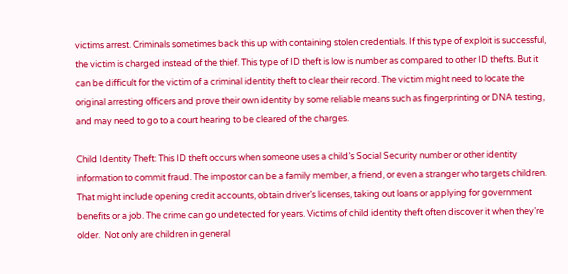victims arrest. Criminals sometimes back this up with containing stolen credentials. If this type of exploit is successful, the victim is charged instead of the thief. This type of ID theft is low is number as compared to other ID thefts. But it can be difficult for the victim of a criminal identity theft to clear their record. The victim might need to locate the original arresting officers and prove their own identity by some reliable means such as fingerprinting or DNA testing, and may need to go to a court hearing to be cleared of the charges.

Child Identity Theft: This ID theft occurs when someone uses a child’s Social Security number or other identity information to commit fraud. The impostor can be a family member, a friend, or even a stranger who targets children. That might include opening credit accounts, obtain driver’s licenses, taking out loans or applying for government benefits or a job. The crime can go undetected for years. Victims of child identity theft often discover it when they’re older.  Not only are children in general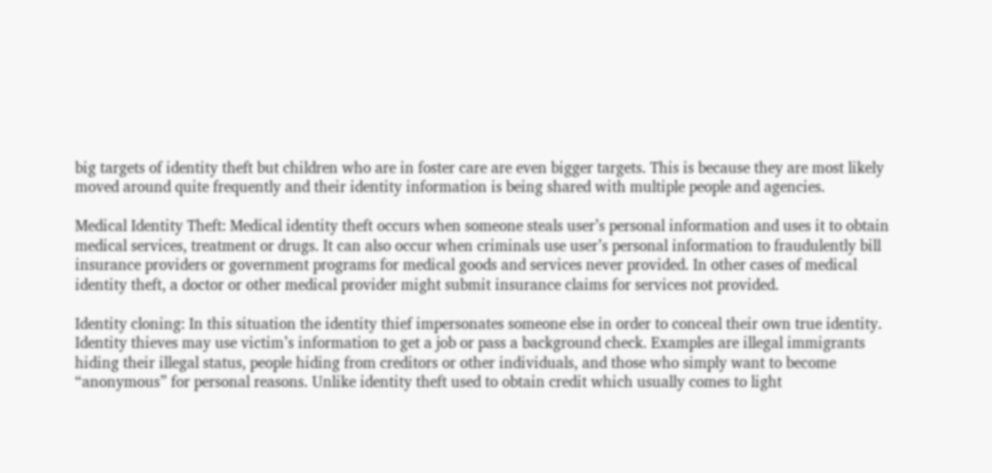big targets of identity theft but children who are in foster care are even bigger targets. This is because they are most likely moved around quite frequently and their identity information is being shared with multiple people and agencies.

Medical Identity Theft: Medical identity theft occurs when someone steals user’s personal information and uses it to obtain medical services, treatment or drugs. It can also occur when criminals use user’s personal information to fraudulently bill insurance providers or government programs for medical goods and services never provided. In other cases of medical identity theft, a doctor or other medical provider might submit insurance claims for services not provided.

Identity cloning: In this situation the identity thief impersonates someone else in order to conceal their own true identity. Identity thieves may use victim’s information to get a job or pass a background check. Examples are illegal immigrants hiding their illegal status, people hiding from creditors or other individuals, and those who simply want to become “anonymous” for personal reasons. Unlike identity theft used to obtain credit which usually comes to light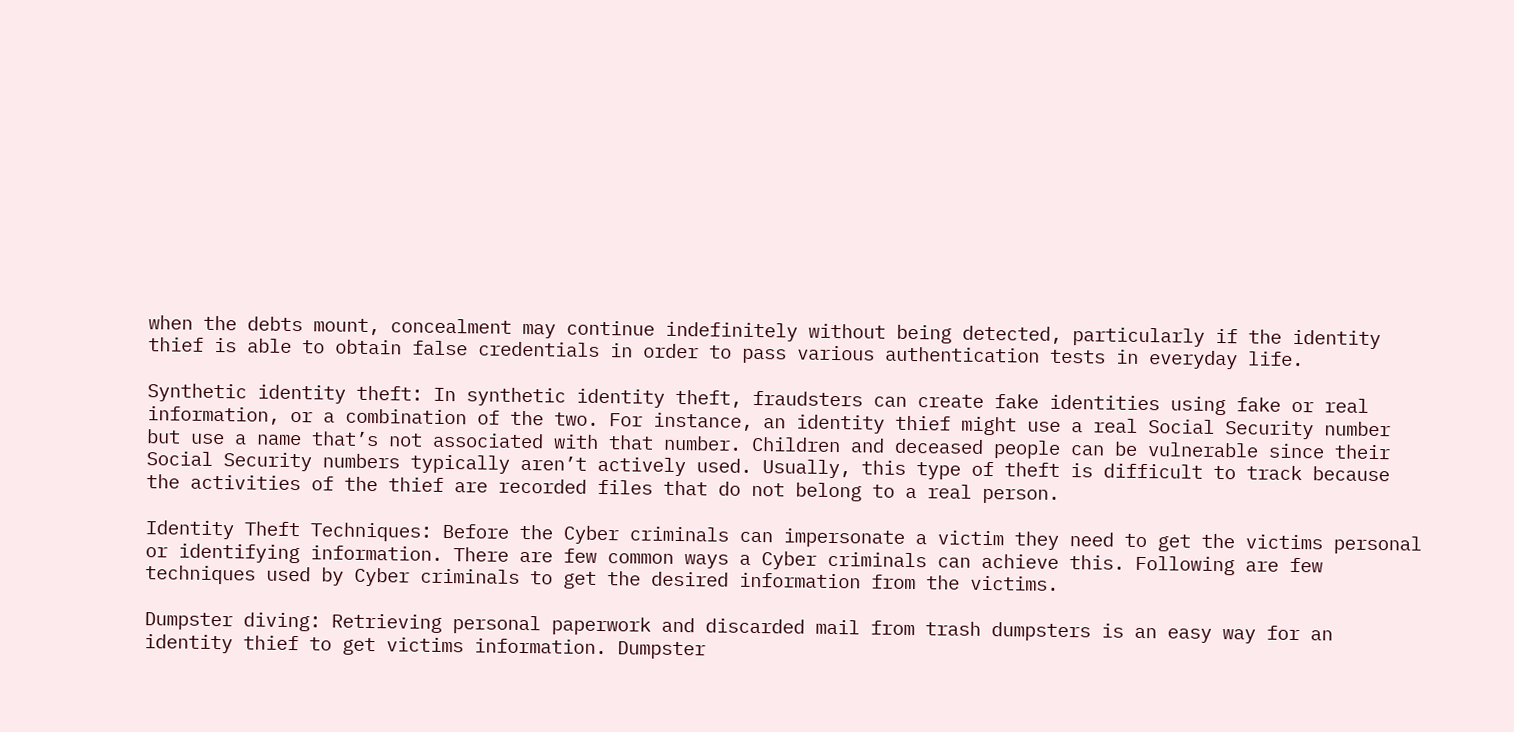when the debts mount, concealment may continue indefinitely without being detected, particularly if the identity thief is able to obtain false credentials in order to pass various authentication tests in everyday life.

Synthetic identity theft: In synthetic identity theft, fraudsters can create fake identities using fake or real information, or a combination of the two. For instance, an identity thief might use a real Social Security number but use a name that’s not associated with that number. Children and deceased people can be vulnerable since their Social Security numbers typically aren’t actively used. Usually, this type of theft is difficult to track because the activities of the thief are recorded files that do not belong to a real person.

Identity Theft Techniques: Before the Cyber criminals can impersonate a victim they need to get the victims personal or identifying information. There are few common ways a Cyber criminals can achieve this. Following are few techniques used by Cyber criminals to get the desired information from the victims.

Dumpster diving: Retrieving personal paperwork and discarded mail from trash dumpsters is an easy way for an identity thief to get victims information. Dumpster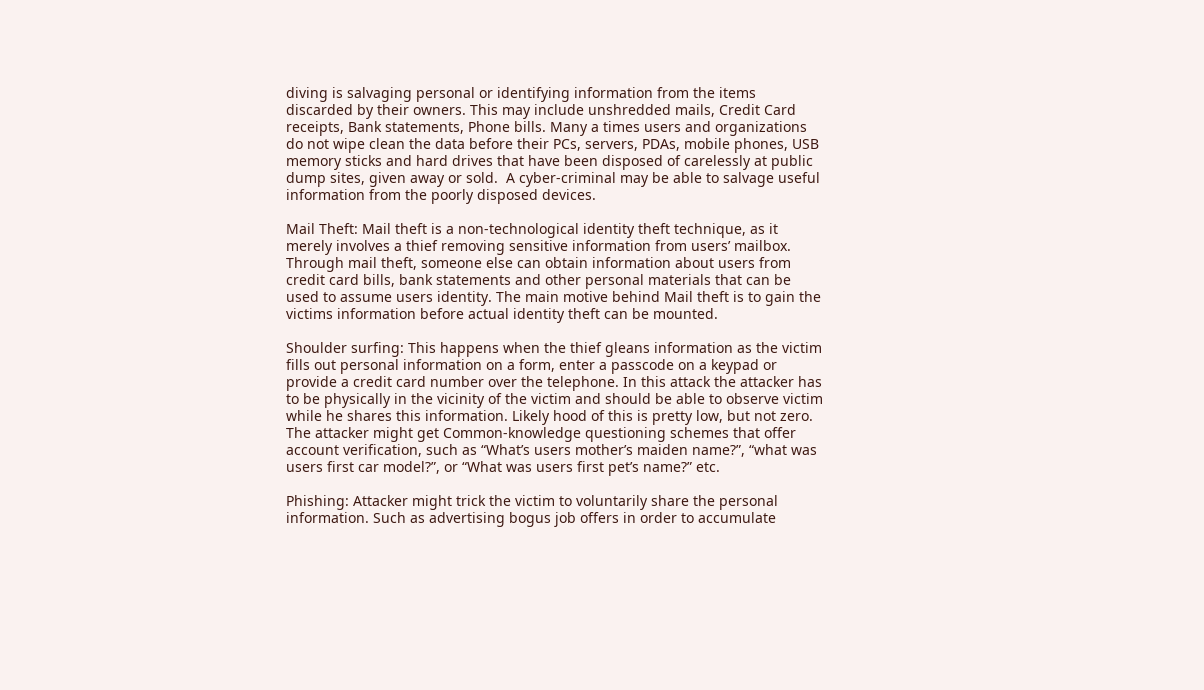diving is salvaging personal or identifying information from the items discarded by their owners. This may include unshredded mails, Credit Card receipts, Bank statements, Phone bills. Many a times users and organizations do not wipe clean the data before their PCs, servers, PDAs, mobile phones, USB memory sticks and hard drives that have been disposed of carelessly at public dump sites, given away or sold.  A cyber-criminal may be able to salvage useful information from the poorly disposed devices.

Mail Theft: Mail theft is a non-technological identity theft technique, as it merely involves a thief removing sensitive information from users’ mailbox. Through mail theft, someone else can obtain information about users from credit card bills, bank statements and other personal materials that can be used to assume users identity. The main motive behind Mail theft is to gain the victims information before actual identity theft can be mounted.

Shoulder surfing: This happens when the thief gleans information as the victim fills out personal information on a form, enter a passcode on a keypad or provide a credit card number over the telephone. In this attack the attacker has to be physically in the vicinity of the victim and should be able to observe victim while he shares this information. Likely hood of this is pretty low, but not zero. The attacker might get Common-knowledge questioning schemes that offer account verification, such as “What’s users mother’s maiden name?”, “what was users first car model?”, or “What was users first pet’s name?” etc.

Phishing: Attacker might trick the victim to voluntarily share the personal information. Such as advertising bogus job offers in order to accumulate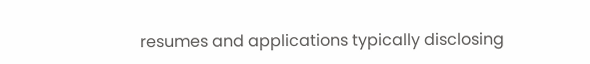resumes and applications typically disclosing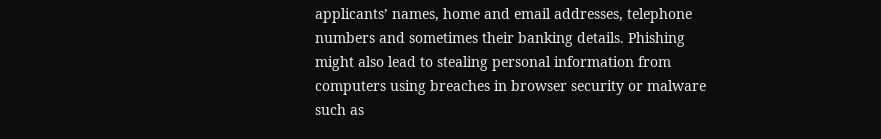applicants’ names, home and email addresses, telephone numbers and sometimes their banking details. Phishing might also lead to stealing personal information from computers using breaches in browser security or malware such as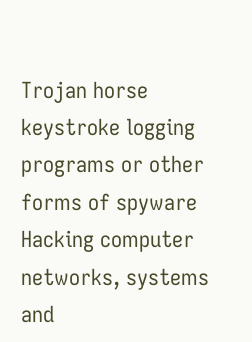Trojan horse keystroke logging programs or other forms of spyware Hacking computer networks, systems and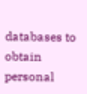databases to obtain personal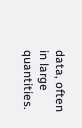data, often in large quantities.